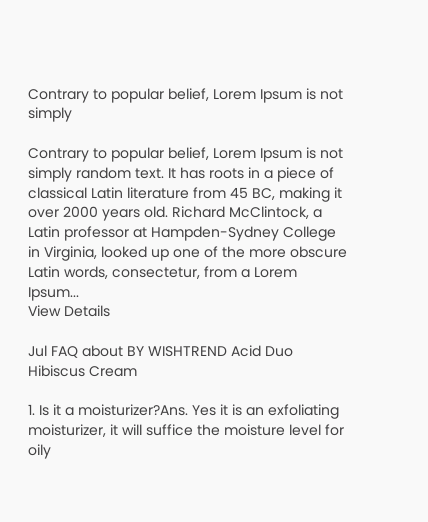Contrary to popular belief, Lorem Ipsum is not simply

Contrary to popular belief, Lorem Ipsum is not simply random text. It has roots in a piece of classical Latin literature from 45 BC, making it over 2000 years old. Richard McClintock, a Latin professor at Hampden-Sydney College in Virginia, looked up one of the more obscure Latin words, consectetur, from a Lorem Ipsum...
View Details

Jul FAQ about BY WISHTREND Acid Duo Hibiscus Cream

1. Is it a moisturizer?Ans. Yes it is an exfoliating moisturizer, it will suffice the moisture level for oily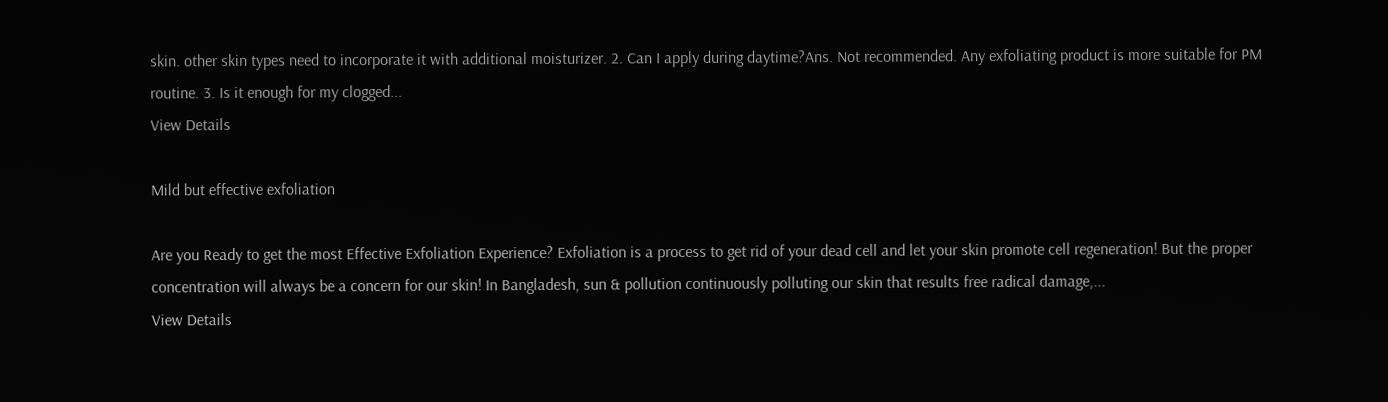skin. other skin types need to incorporate it with additional moisturizer. 2. Can I apply during daytime?Ans. Not recommended. Any exfoliating product is more suitable for PM routine. 3. Is it enough for my clogged...
View Details

Mild but effective exfoliation

Are you Ready to get the most Effective Exfoliation Experience? Exfoliation is a process to get rid of your dead cell and let your skin promote cell regeneration! But the proper concentration will always be a concern for our skin! In Bangladesh, sun & pollution continuously polluting our skin that results free radical damage,...
View Details